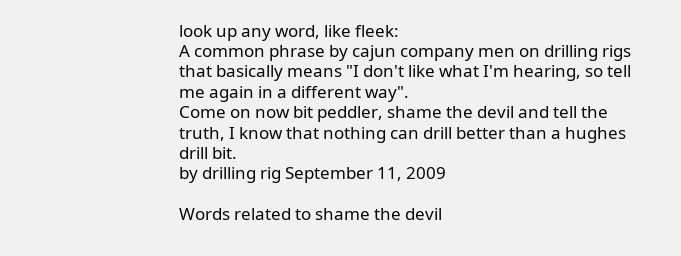look up any word, like fleek:
A common phrase by cajun company men on drilling rigs that basically means "I don't like what I'm hearing, so tell me again in a different way".
Come on now bit peddler, shame the devil and tell the truth, I know that nothing can drill better than a hughes drill bit.
by drilling rig September 11, 2009

Words related to shame the devil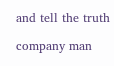and tell the truth

company man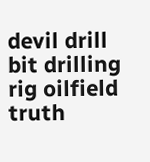devil drill bit drilling rig oilfield truth